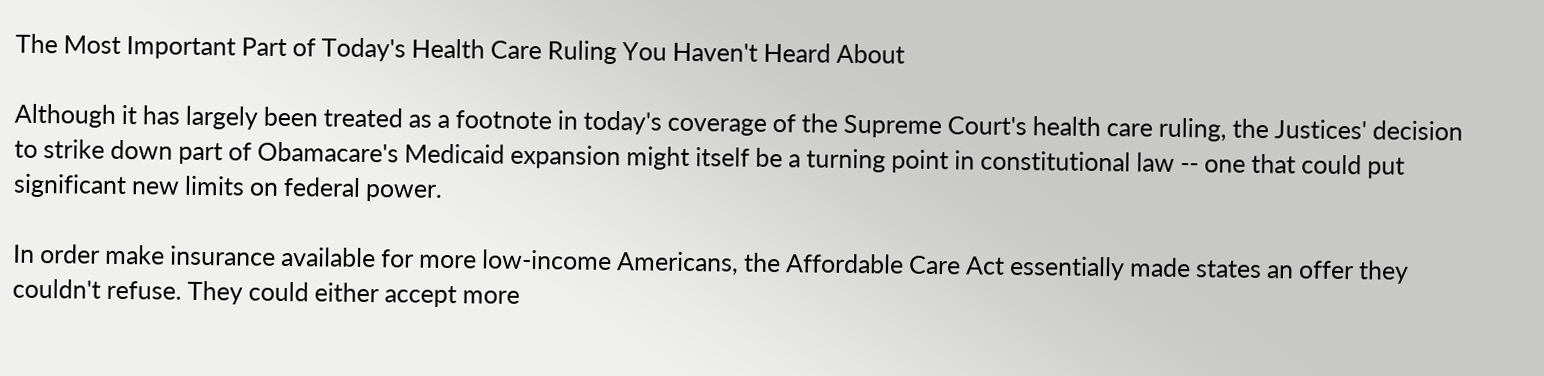The Most Important Part of Today's Health Care Ruling You Haven't Heard About

Although it has largely been treated as a footnote in today's coverage of the Supreme Court's health care ruling, the Justices' decision to strike down part of Obamacare's Medicaid expansion might itself be a turning point in constitutional law -- one that could put significant new limits on federal power.

In order make insurance available for more low-income Americans, the Affordable Care Act essentially made states an offer they couldn't refuse. They could either accept more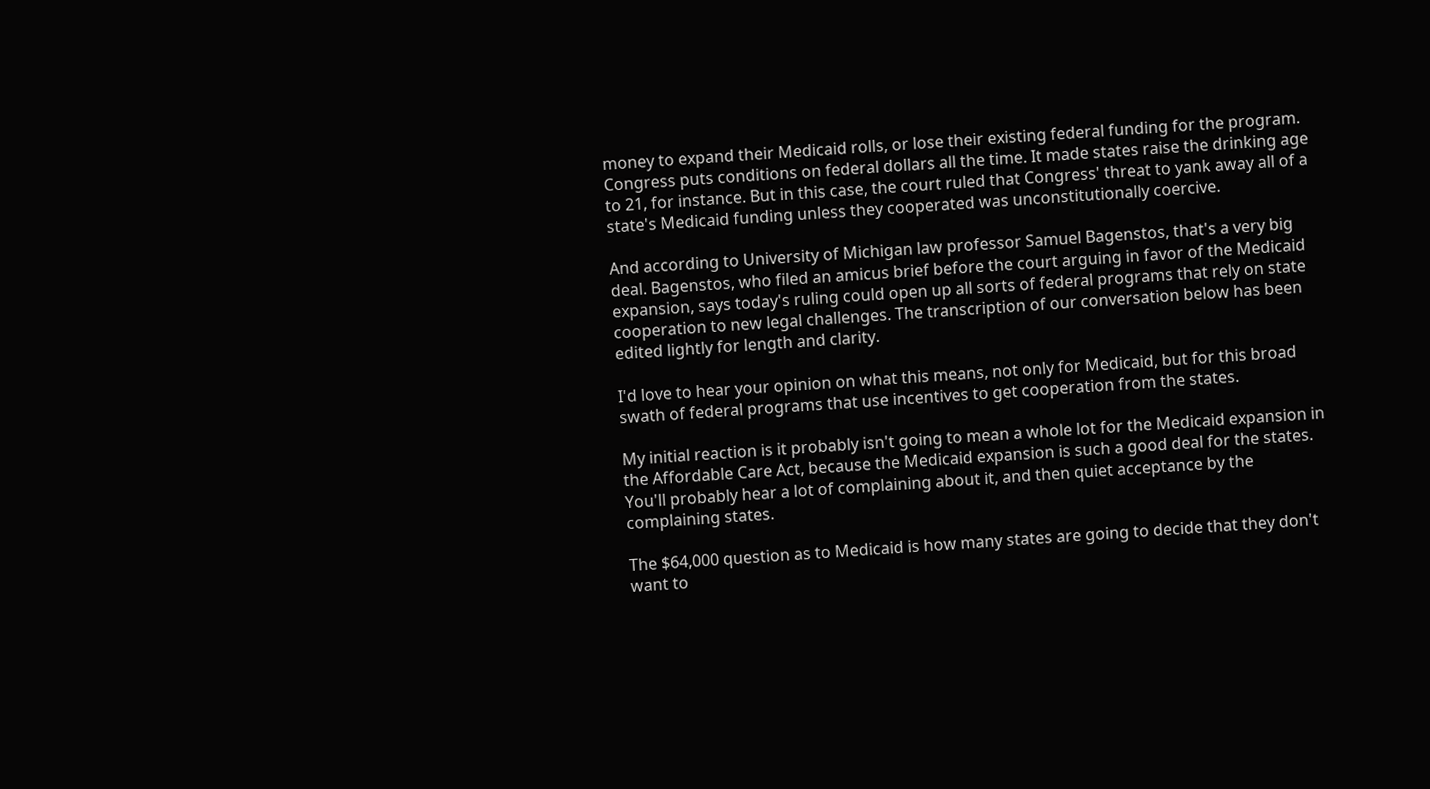money to expand their Medicaid rolls, or lose their existing federal funding for the program. Congress puts conditions on federal dollars all the time. It made states raise the drinking age to 21, for instance. But in this case, the court ruled that Congress' threat to yank away all of a state's Medicaid funding unless they cooperated was unconstitutionally coercive.

And according to University of Michigan law professor Samuel Bagenstos, that's a very big deal. Bagenstos, who filed an amicus brief before the court arguing in favor of the Medicaid expansion, says today's ruling could open up all sorts of federal programs that rely on state cooperation to new legal challenges. The transcription of our conversation below has been edited lightly for length and clarity.

I'd love to hear your opinion on what this means, not only for Medicaid, but for this broad swath of federal programs that use incentives to get cooperation from the states.

My initial reaction is it probably isn't going to mean a whole lot for the Medicaid expansion in the Affordable Care Act, because the Medicaid expansion is such a good deal for the states. You'll probably hear a lot of complaining about it, and then quiet acceptance by the complaining states.

The $64,000 question as to Medicaid is how many states are going to decide that they don't want to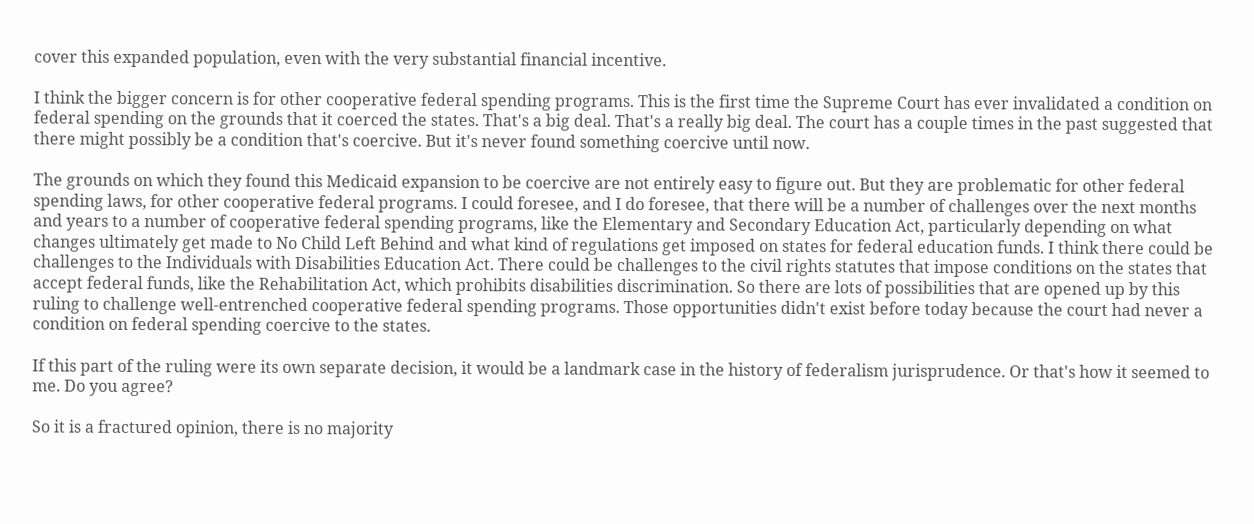cover this expanded population, even with the very substantial financial incentive.

I think the bigger concern is for other cooperative federal spending programs. This is the first time the Supreme Court has ever invalidated a condition on federal spending on the grounds that it coerced the states. That's a big deal. That's a really big deal. The court has a couple times in the past suggested that there might possibly be a condition that's coercive. But it's never found something coercive until now.

The grounds on which they found this Medicaid expansion to be coercive are not entirely easy to figure out. But they are problematic for other federal spending laws, for other cooperative federal programs. I could foresee, and I do foresee, that there will be a number of challenges over the next months and years to a number of cooperative federal spending programs, like the Elementary and Secondary Education Act, particularly depending on what changes ultimately get made to No Child Left Behind and what kind of regulations get imposed on states for federal education funds. I think there could be challenges to the Individuals with Disabilities Education Act. There could be challenges to the civil rights statutes that impose conditions on the states that accept federal funds, like the Rehabilitation Act, which prohibits disabilities discrimination. So there are lots of possibilities that are opened up by this ruling to challenge well-entrenched cooperative federal spending programs. Those opportunities didn't exist before today because the court had never a condition on federal spending coercive to the states.

If this part of the ruling were its own separate decision, it would be a landmark case in the history of federalism jurisprudence. Or that's how it seemed to me. Do you agree?

So it is a fractured opinion, there is no majority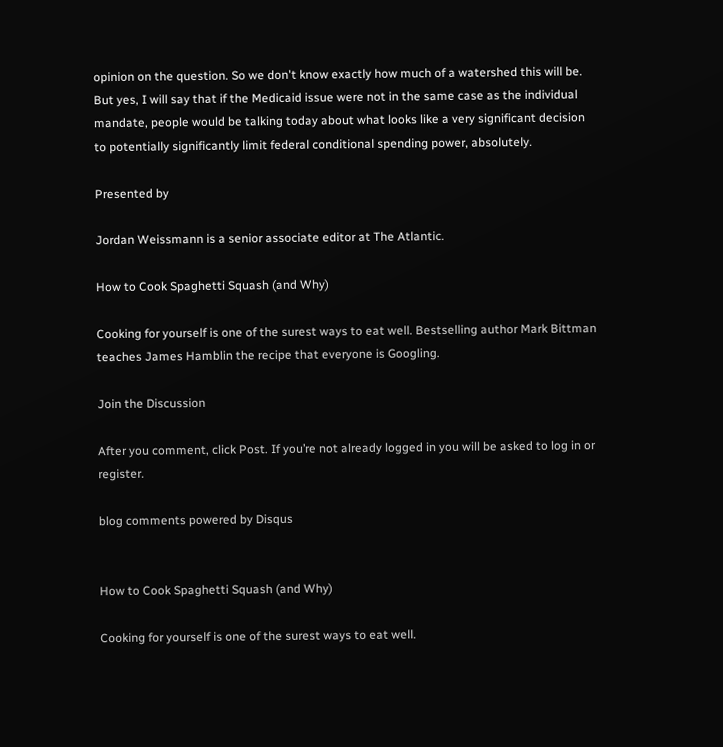opinion on the question. So we don't know exactly how much of a watershed this will be. But yes, I will say that if the Medicaid issue were not in the same case as the individual mandate, people would be talking today about what looks like a very significant decision to potentially significantly limit federal conditional spending power, absolutely.

Presented by

Jordan Weissmann is a senior associate editor at The Atlantic.

How to Cook Spaghetti Squash (and Why)

Cooking for yourself is one of the surest ways to eat well. Bestselling author Mark Bittman teaches James Hamblin the recipe that everyone is Googling.

Join the Discussion

After you comment, click Post. If you’re not already logged in you will be asked to log in or register.

blog comments powered by Disqus


How to Cook Spaghetti Squash (and Why)

Cooking for yourself is one of the surest ways to eat well.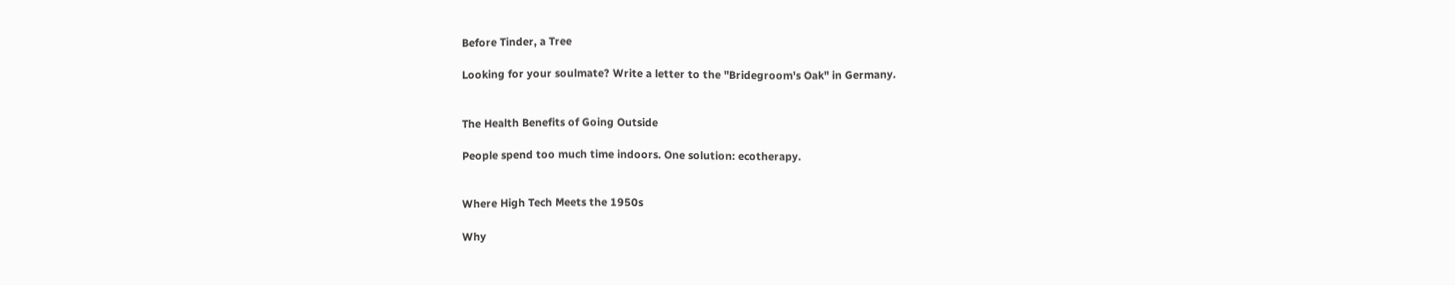Before Tinder, a Tree

Looking for your soulmate? Write a letter to the "Bridegroom's Oak" in Germany.


The Health Benefits of Going Outside

People spend too much time indoors. One solution: ecotherapy.


Where High Tech Meets the 1950s

Why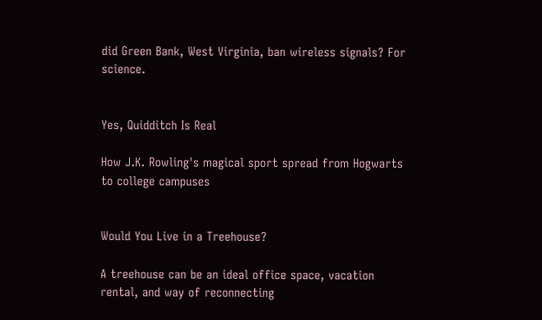did Green Bank, West Virginia, ban wireless signals? For science.


Yes, Quidditch Is Real

How J.K. Rowling's magical sport spread from Hogwarts to college campuses


Would You Live in a Treehouse?

A treehouse can be an ideal office space, vacation rental, and way of reconnecting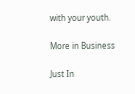with your youth.

More in Business

Just In